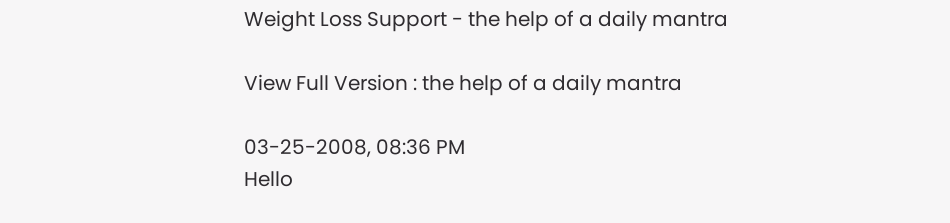Weight Loss Support - the help of a daily mantra

View Full Version : the help of a daily mantra

03-25-2008, 08:36 PM
Hello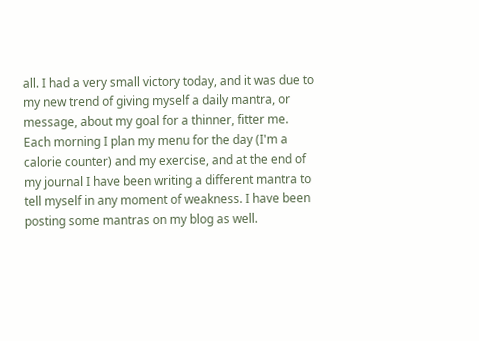all. I had a very small victory today, and it was due to my new trend of giving myself a daily mantra, or message, about my goal for a thinner, fitter me. Each morning I plan my menu for the day (I'm a calorie counter) and my exercise, and at the end of my journal I have been writing a different mantra to tell myself in any moment of weakness. I have been posting some mantras on my blog as well.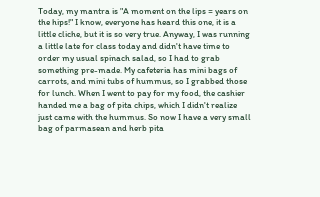Today, my mantra is "A moment on the lips = years on the hips!" I know, everyone has heard this one, it is a little cliche, but it is so very true. Anyway, I was running a little late for class today and didn't have time to order my usual spinach salad, so I had to grab something pre-made. My cafeteria has mini bags of carrots, and mini tubs of hummus, so I grabbed those for lunch. When I went to pay for my food, the cashier handed me a bag of pita chips, which I didn't realize just came with the hummus. So now I have a very small bag of parmasean and herb pita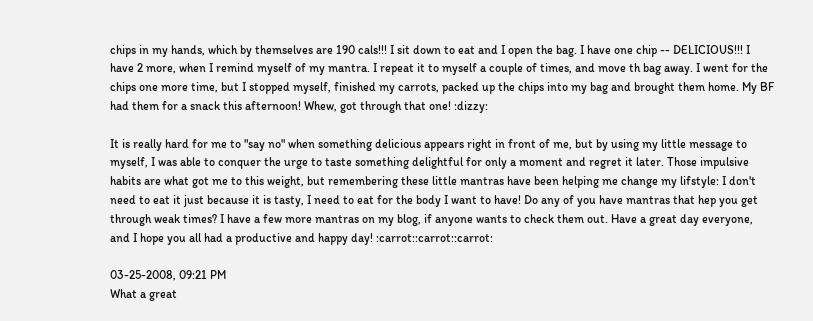chips in my hands, which by themselves are 190 cals!!! I sit down to eat and I open the bag. I have one chip -- DELICIOUS!!! I have 2 more, when I remind myself of my mantra. I repeat it to myself a couple of times, and move th bag away. I went for the chips one more time, but I stopped myself, finished my carrots, packed up the chips into my bag and brought them home. My BF had them for a snack this afternoon! Whew, got through that one! :dizzy:

It is really hard for me to "say no" when something delicious appears right in front of me, but by using my little message to myself, I was able to conquer the urge to taste something delightful for only a moment and regret it later. Those impulsive habits are what got me to this weight, but remembering these little mantras have been helping me change my lifstyle: I don't need to eat it just because it is tasty, I need to eat for the body I want to have! Do any of you have mantras that hep you get through weak times? I have a few more mantras on my blog, if anyone wants to check them out. Have a great day everyone, and I hope you all had a productive and happy day! :carrot::carrot::carrot:

03-25-2008, 09:21 PM
What a great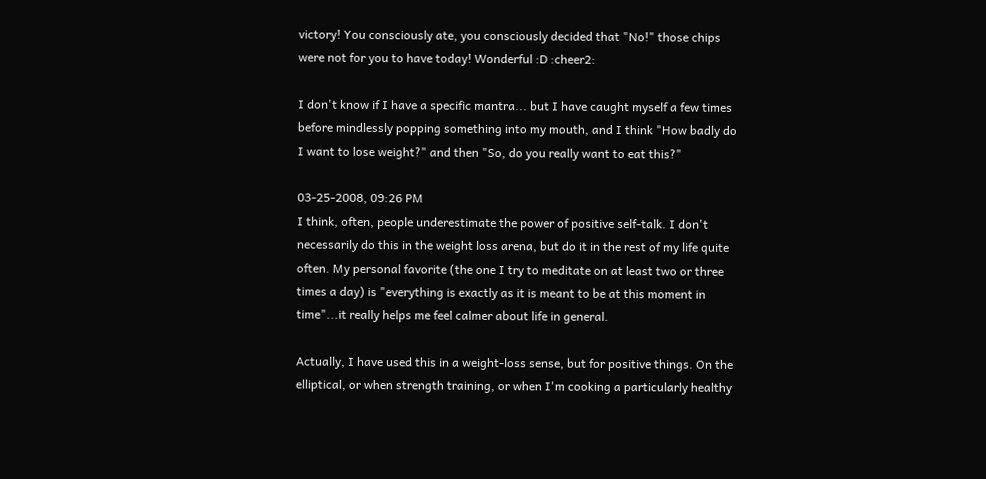victory! You consciously ate, you consciously decided that "No!" those chips were not for you to have today! Wonderful :D :cheer2:

I don't know if I have a specific mantra... but I have caught myself a few times before mindlessly popping something into my mouth, and I think "How badly do I want to lose weight?" and then "So, do you really want to eat this?"

03-25-2008, 09:26 PM
I think, often, people underestimate the power of positive self-talk. I don't necessarily do this in the weight loss arena, but do it in the rest of my life quite often. My personal favorite (the one I try to meditate on at least two or three times a day) is "everything is exactly as it is meant to be at this moment in time"...it really helps me feel calmer about life in general.

Actually, I have used this in a weight-loss sense, but for positive things. On the elliptical, or when strength training, or when I'm cooking a particularly healthy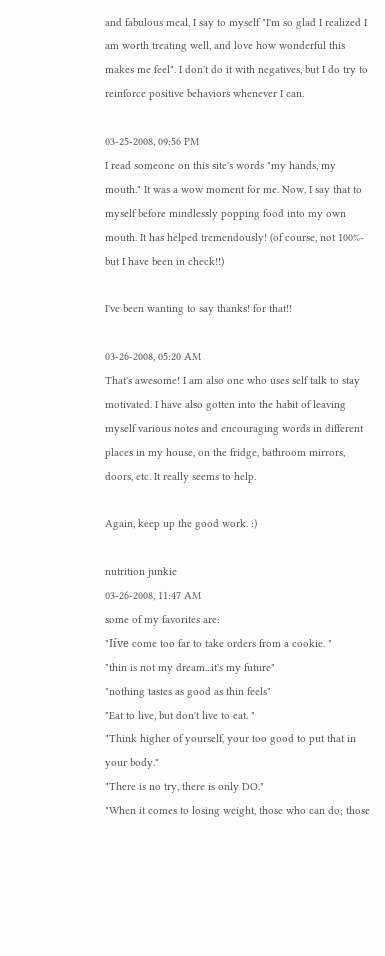and fabulous meal, I say to myself "I'm so glad I realized I am worth treating well, and love how wonderful this makes me feel". I don't do it with negatives, but I do try to reinforce positive behaviors whenever I can.

03-25-2008, 09:56 PM
I read someone on this site's words "my hands, my mouth." It was a wow moment for me. Now, I say that to myself before mindlessly popping food into my own mouth. It has helped tremendously! (of course, not 100%- but I have been in check!!)

I've been wanting to say thanks! for that!!

03-26-2008, 05:20 AM
That's awesome! I am also one who uses self talk to stay motivated. I have also gotten into the habit of leaving myself various notes and encouraging words in different places in my house, on the fridge, bathroom mirrors, doors, etc. It really seems to help.

Again, keep up the good work. :)

nutrition junkie
03-26-2008, 11:47 AM
some of my favorites are:
"Iíve come too far to take orders from a cookie. "
"thin is not my dream...it's my future"
"nothing tastes as good as thin feels"
"Eat to live, but don't live to eat. "
"Think higher of yourself, your too good to put that in your body."
"There is no try, there is only DO."
"When it comes to losing weight, those who can do; those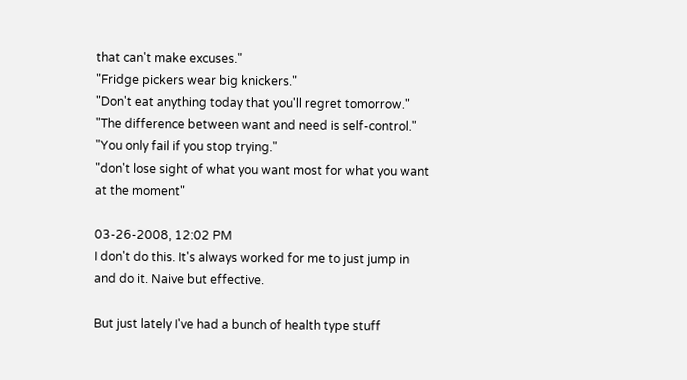that can't make excuses."
"Fridge pickers wear big knickers."
"Don't eat anything today that you'll regret tomorrow."
"The difference between want and need is self-control."
"You only fail if you stop trying."
"don't lose sight of what you want most for what you want at the moment"

03-26-2008, 12:02 PM
I don't do this. It's always worked for me to just jump in and do it. Naive but effective.

But just lately I've had a bunch of health type stuff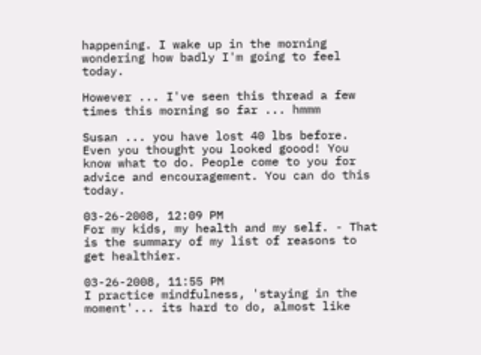happening. I wake up in the morning wondering how badly I'm going to feel today.

However ... I've seen this thread a few times this morning so far ... hmmm

Susan ... you have lost 40 lbs before. Even you thought you looked goood! You know what to do. People come to you for advice and encouragement. You can do this today.

03-26-2008, 12:09 PM
For my kids, my health and my self. - That is the summary of my list of reasons to get healthier.

03-26-2008, 11:55 PM
I practice mindfulness, 'staying in the moment'... its hard to do, almost like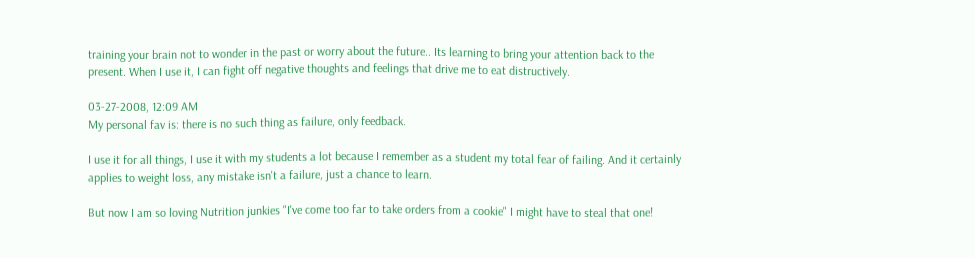training your brain not to wonder in the past or worry about the future.. Its learning to bring your attention back to the present. When I use it, I can fight off negative thoughts and feelings that drive me to eat distructively.

03-27-2008, 12:09 AM
My personal fav is: there is no such thing as failure, only feedback.

I use it for all things, I use it with my students a lot because I remember as a student my total fear of failing. And it certainly applies to weight loss, any mistake isn't a failure, just a chance to learn.

But now I am so loving Nutrition junkies "I've come too far to take orders from a cookie" I might have to steal that one!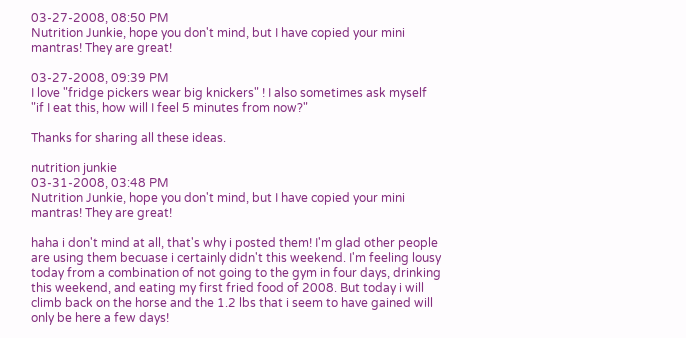03-27-2008, 08:50 PM
Nutrition Junkie, hope you don't mind, but I have copied your mini mantras! They are great!

03-27-2008, 09:39 PM
I love "fridge pickers wear big knickers" ! I also sometimes ask myself "if I eat this, how will I feel 5 minutes from now?"

Thanks for sharing all these ideas.

nutrition junkie
03-31-2008, 03:48 PM
Nutrition Junkie, hope you don't mind, but I have copied your mini mantras! They are great!

haha i don't mind at all, that's why i posted them! I'm glad other people are using them becuase i certainly didn't this weekend. I'm feeling lousy today from a combination of not going to the gym in four days, drinking this weekend, and eating my first fried food of 2008. But today i will climb back on the horse and the 1.2 lbs that i seem to have gained will only be here a few days!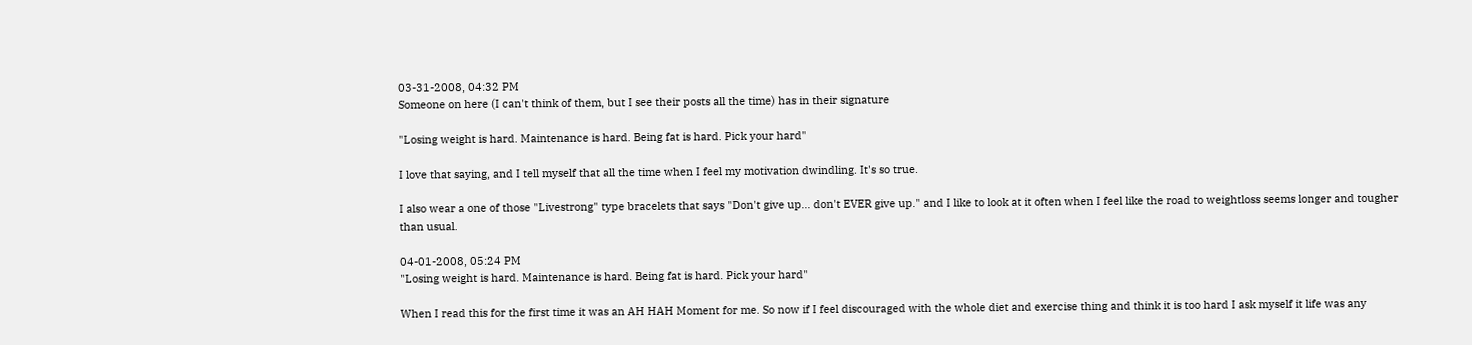03-31-2008, 04:32 PM
Someone on here (I can't think of them, but I see their posts all the time) has in their signature

"Losing weight is hard. Maintenance is hard. Being fat is hard. Pick your hard"

I love that saying, and I tell myself that all the time when I feel my motivation dwindling. It's so true.

I also wear a one of those "Livestrong" type bracelets that says "Don't give up... don't EVER give up." and I like to look at it often when I feel like the road to weightloss seems longer and tougher than usual.

04-01-2008, 05:24 PM
"Losing weight is hard. Maintenance is hard. Being fat is hard. Pick your hard"

When I read this for the first time it was an AH HAH Moment for me. So now if I feel discouraged with the whole diet and exercise thing and think it is too hard I ask myself it life was any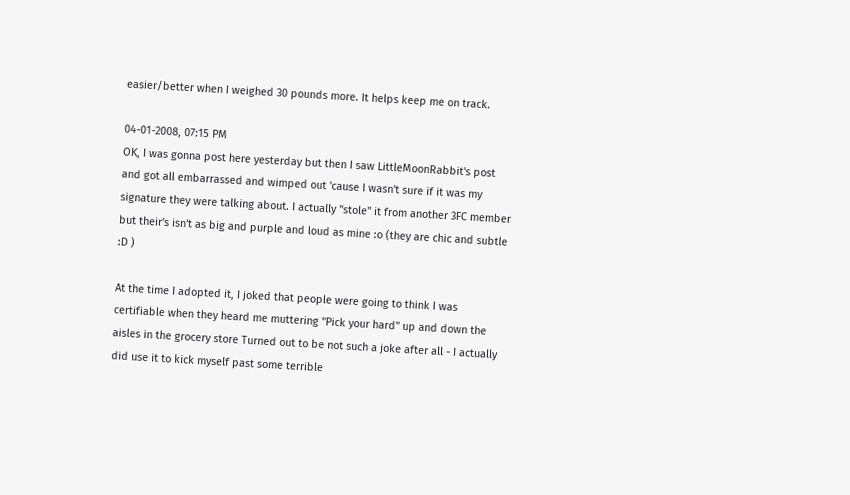easier/better when I weighed 30 pounds more. It helps keep me on track.

04-01-2008, 07:15 PM
OK, I was gonna post here yesterday but then I saw LittleMoonRabbit's post and got all embarrassed and wimped out 'cause I wasn't sure if it was my signature they were talking about. I actually "stole" it from another 3FC member but their's isn't as big and purple and loud as mine :o (they are chic and subtle :D )

At the time I adopted it, I joked that people were going to think I was certifiable when they heard me muttering "Pick your hard" up and down the aisles in the grocery store Turned out to be not such a joke after all - I actually did use it to kick myself past some terrible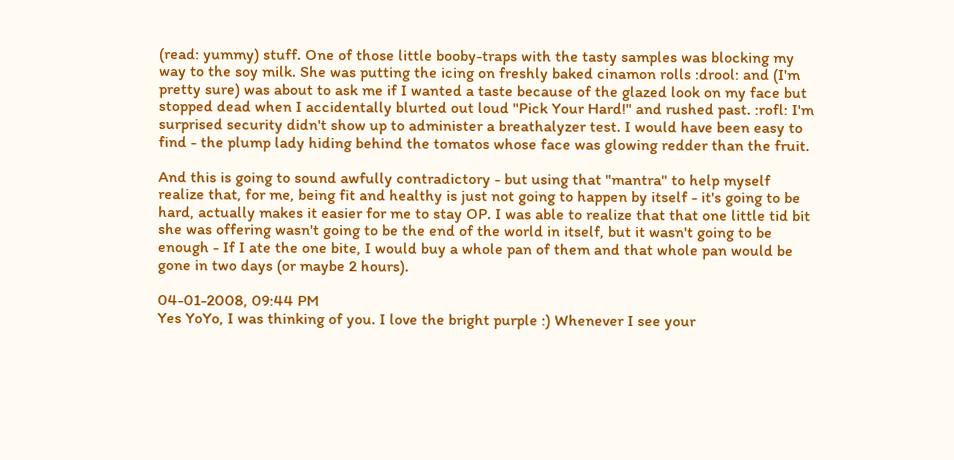(read: yummy) stuff. One of those little booby-traps with the tasty samples was blocking my way to the soy milk. She was putting the icing on freshly baked cinamon rolls :drool: and (I'm pretty sure) was about to ask me if I wanted a taste because of the glazed look on my face but stopped dead when I accidentally blurted out loud "Pick Your Hard!" and rushed past. :rofl: I'm surprised security didn't show up to administer a breathalyzer test. I would have been easy to find - the plump lady hiding behind the tomatos whose face was glowing redder than the fruit.

And this is going to sound awfully contradictory - but using that "mantra" to help myself realize that, for me, being fit and healthy is just not going to happen by itself - it's going to be hard, actually makes it easier for me to stay OP. I was able to realize that that one little tid bit she was offering wasn't going to be the end of the world in itself, but it wasn't going to be enough - If I ate the one bite, I would buy a whole pan of them and that whole pan would be gone in two days (or maybe 2 hours).

04-01-2008, 09:44 PM
Yes YoYo, I was thinking of you. I love the bright purple :) Whenever I see your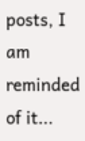posts, I am reminded of it...